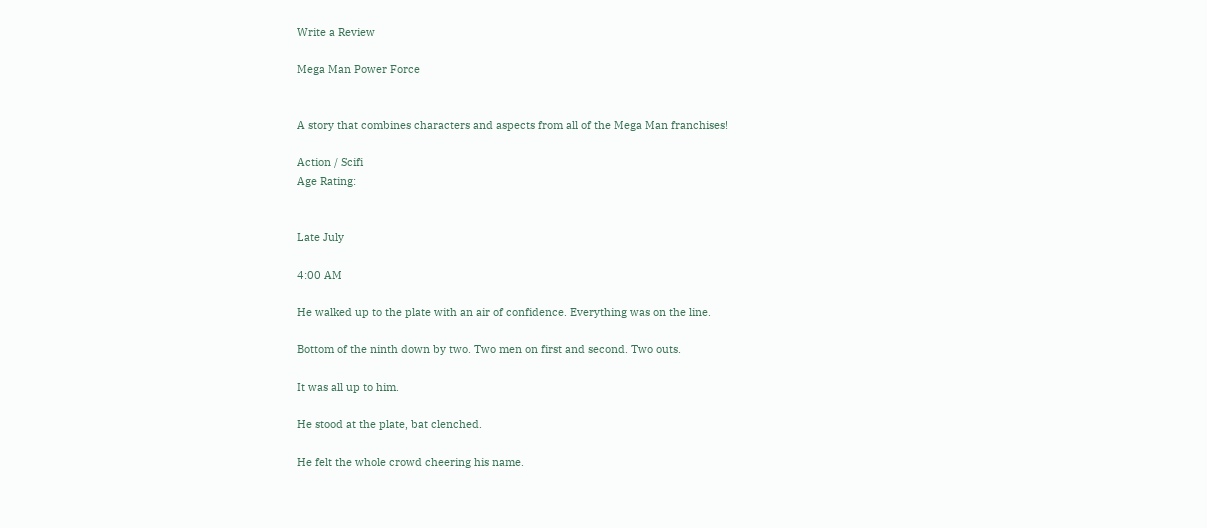Write a Review

Mega Man Power Force


A story that combines characters and aspects from all of the Mega Man franchises!

Action / Scifi
Age Rating:


Late July

4:00 AM

He walked up to the plate with an air of confidence. Everything was on the line.

Bottom of the ninth down by two. Two men on first and second. Two outs.

It was all up to him.

He stood at the plate, bat clenched.

He felt the whole crowd cheering his name.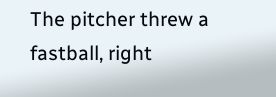The pitcher threw a fastball, right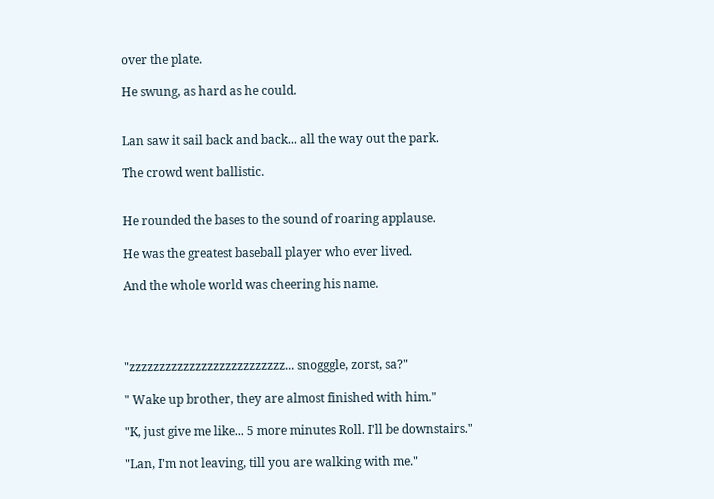over the plate.

He swung, as hard as he could.


Lan saw it sail back and back... all the way out the park.

The crowd went ballistic.


He rounded the bases to the sound of roaring applause.

He was the greatest baseball player who ever lived.

And the whole world was cheering his name.




"zzzzzzzzzzzzzzzzzzzzzzzzzz... snogggle, zorst, sa?"

" Wake up brother, they are almost finished with him."

"K, just give me like... 5 more minutes Roll. I'll be downstairs."

"Lan, I'm not leaving, till you are walking with me."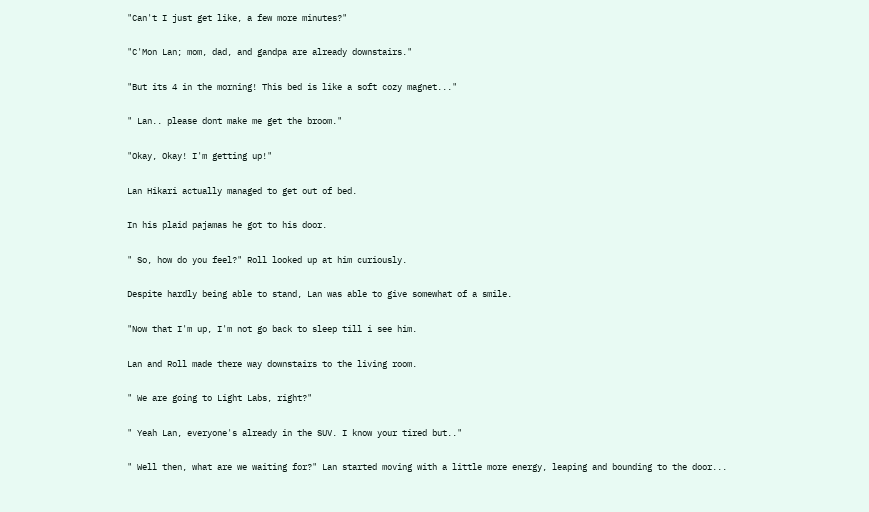"Can't I just get like, a few more minutes?"

"C'Mon Lan; mom, dad, and gandpa are already downstairs."

"But its 4 in the morning! This bed is like a soft cozy magnet..."

" Lan.. please dont make me get the broom."

"Okay, Okay! I'm getting up!"

Lan Hikari actually managed to get out of bed.

In his plaid pajamas he got to his door.

" So, how do you feel?" Roll looked up at him curiously.

Despite hardly being able to stand, Lan was able to give somewhat of a smile.

"Now that I'm up, I'm not go back to sleep till i see him.

Lan and Roll made there way downstairs to the living room.

" We are going to Light Labs, right?"

" Yeah Lan, everyone's already in the SUV. I know your tired but.."

" Well then, what are we waiting for?" Lan started moving with a little more energy, leaping and bounding to the door...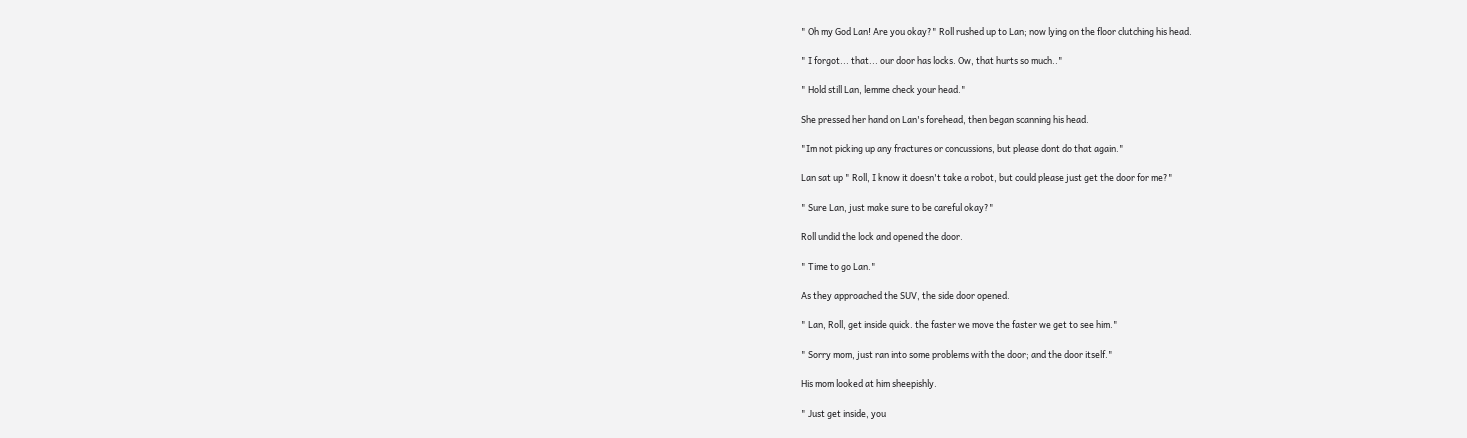" Oh my God Lan! Are you okay?" Roll rushed up to Lan; now lying on the floor clutching his head.

" I forgot... that... our door has locks. Ow, that hurts so much.."

" Hold still Lan, lemme check your head."

She pressed her hand on Lan's forehead, then began scanning his head.

"Im not picking up any fractures or concussions, but please dont do that again."

Lan sat up " Roll, I know it doesn't take a robot, but could please just get the door for me?"

" Sure Lan, just make sure to be careful okay?"

Roll undid the lock and opened the door.

" Time to go Lan."

As they approached the SUV, the side door opened.

" Lan, Roll, get inside quick. the faster we move the faster we get to see him."

" Sorry mom, just ran into some problems with the door; and the door itself."

His mom looked at him sheepishly.

" Just get inside, you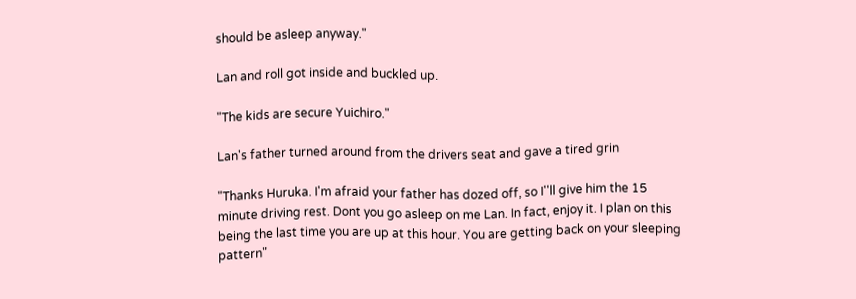should be asleep anyway."

Lan and roll got inside and buckled up.

"The kids are secure Yuichiro."

Lan's father turned around from the drivers seat and gave a tired grin

"Thanks Huruka. I'm afraid your father has dozed off, so I''ll give him the 15 minute driving rest. Dont you go asleep on me Lan. In fact, enjoy it. I plan on this being the last time you are up at this hour. You are getting back on your sleeping pattern"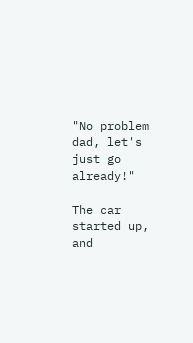"No problem dad, let's just go already!"

The car started up, and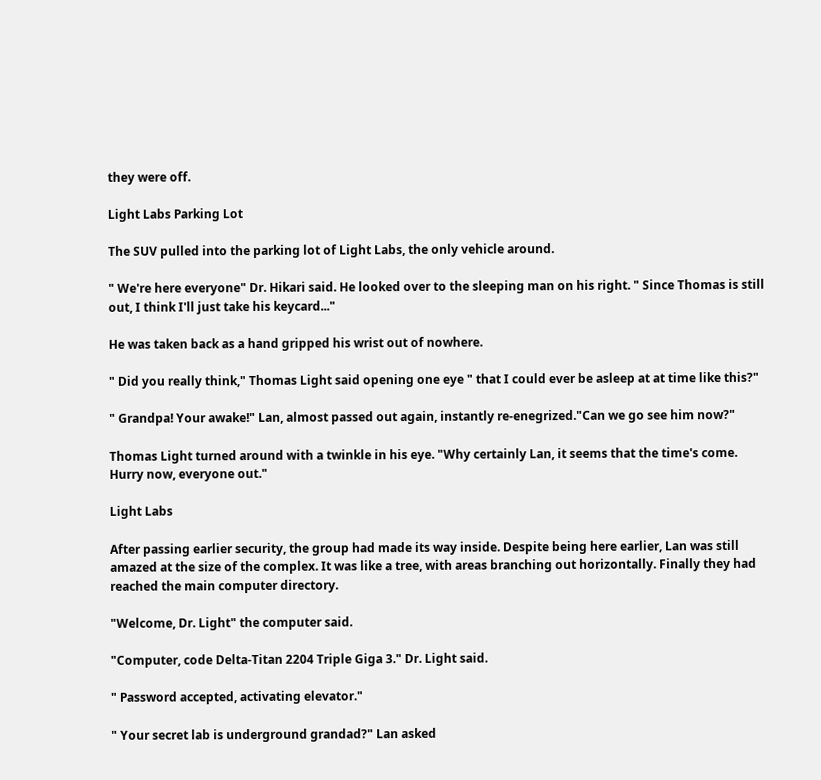they were off.

Light Labs Parking Lot

The SUV pulled into the parking lot of Light Labs, the only vehicle around.

" We're here everyone" Dr. Hikari said. He looked over to the sleeping man on his right. " Since Thomas is still out, I think I'll just take his keycard..."

He was taken back as a hand gripped his wrist out of nowhere.

" Did you really think," Thomas Light said opening one eye " that I could ever be asleep at at time like this?"

" Grandpa! Your awake!" Lan, almost passed out again, instantly re-enegrized."Can we go see him now?"

Thomas Light turned around with a twinkle in his eye. "Why certainly Lan, it seems that the time's come. Hurry now, everyone out."

Light Labs

After passing earlier security, the group had made its way inside. Despite being here earlier, Lan was still amazed at the size of the complex. It was like a tree, with areas branching out horizontally. Finally they had reached the main computer directory.

"Welcome, Dr. Light" the computer said.

"Computer, code Delta-Titan 2204 Triple Giga 3." Dr. Light said.

" Password accepted, activating elevator."

" Your secret lab is underground grandad?" Lan asked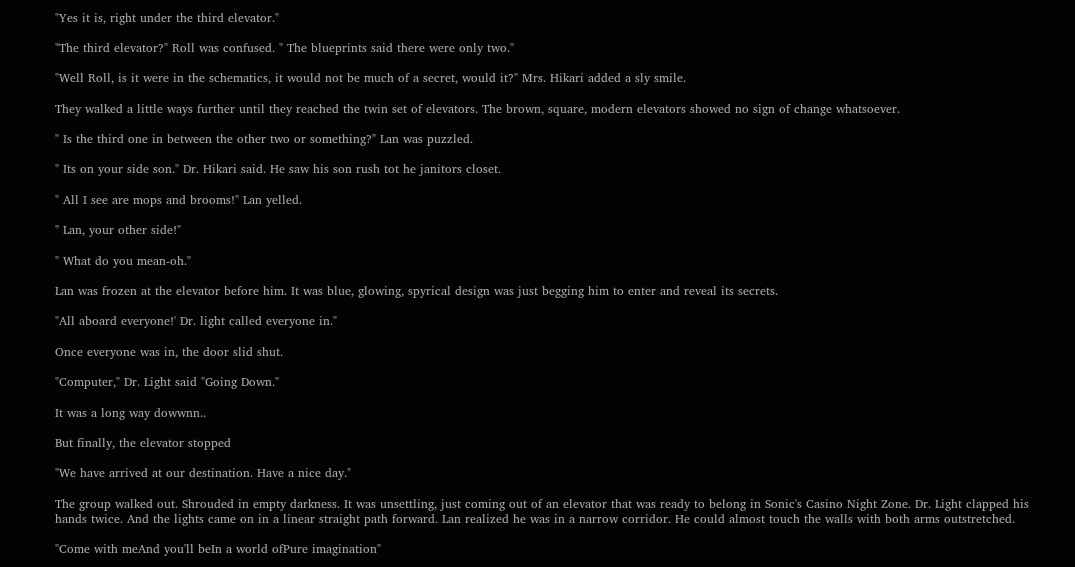"Yes it is, right under the third elevator."

"The third elevator?" Roll was confused. " The blueprints said there were only two."

"Well Roll, is it were in the schematics, it would not be much of a secret, would it?" Mrs. Hikari added a sly smile.

They walked a little ways further until they reached the twin set of elevators. The brown, square, modern elevators showed no sign of change whatsoever.

" Is the third one in between the other two or something?" Lan was puzzled.

" Its on your side son." Dr. Hikari said. He saw his son rush tot he janitors closet.

" All I see are mops and brooms!" Lan yelled.

" Lan, your other side!"

" What do you mean-oh."

Lan was frozen at the elevator before him. It was blue, glowing, spyrical design was just begging him to enter and reveal its secrets.

"All aboard everyone!' Dr. light called everyone in."

Once everyone was in, the door slid shut.

"Computer," Dr. Light said "Going Down."

It was a long way dowwnn..

But finally, the elevator stopped

"We have arrived at our destination. Have a nice day."

The group walked out. Shrouded in empty darkness. It was unsettling, just coming out of an elevator that was ready to belong in Sonic's Casino Night Zone. Dr. Light clapped his hands twice. And the lights came on in a linear straight path forward. Lan realized he was in a narrow corridor. He could almost touch the walls with both arms outstretched.

"Come with meAnd you'll beIn a world ofPure imagination"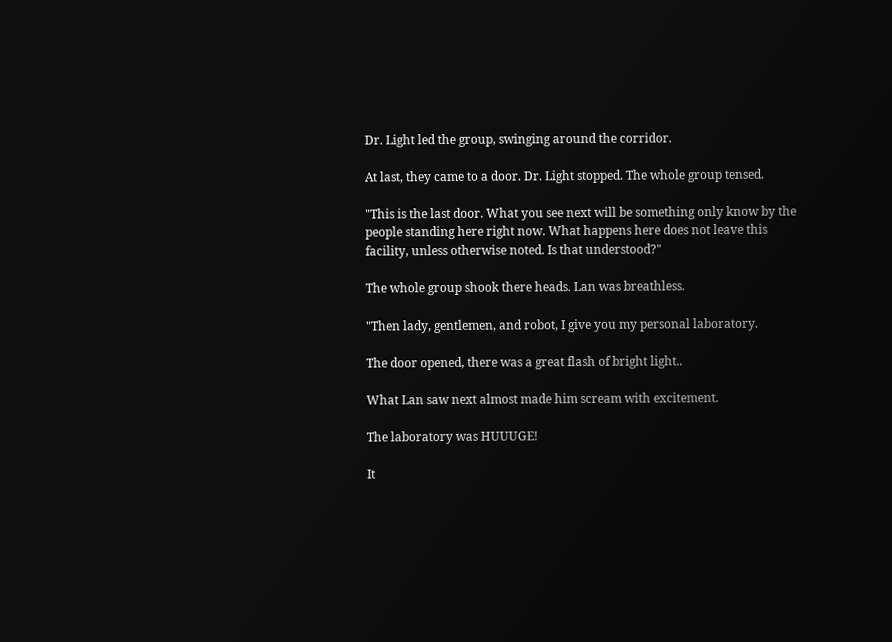Dr. Light led the group, swinging around the corridor.

At last, they came to a door. Dr. Light stopped. The whole group tensed.

"This is the last door. What you see next will be something only know by the people standing here right now. What happens here does not leave this facility, unless otherwise noted. Is that understood?"

The whole group shook there heads. Lan was breathless.

"Then lady, gentlemen, and robot, I give you my personal laboratory.

The door opened, there was a great flash of bright light..

What Lan saw next almost made him scream with excitement.

The laboratory was HUUUGE!

It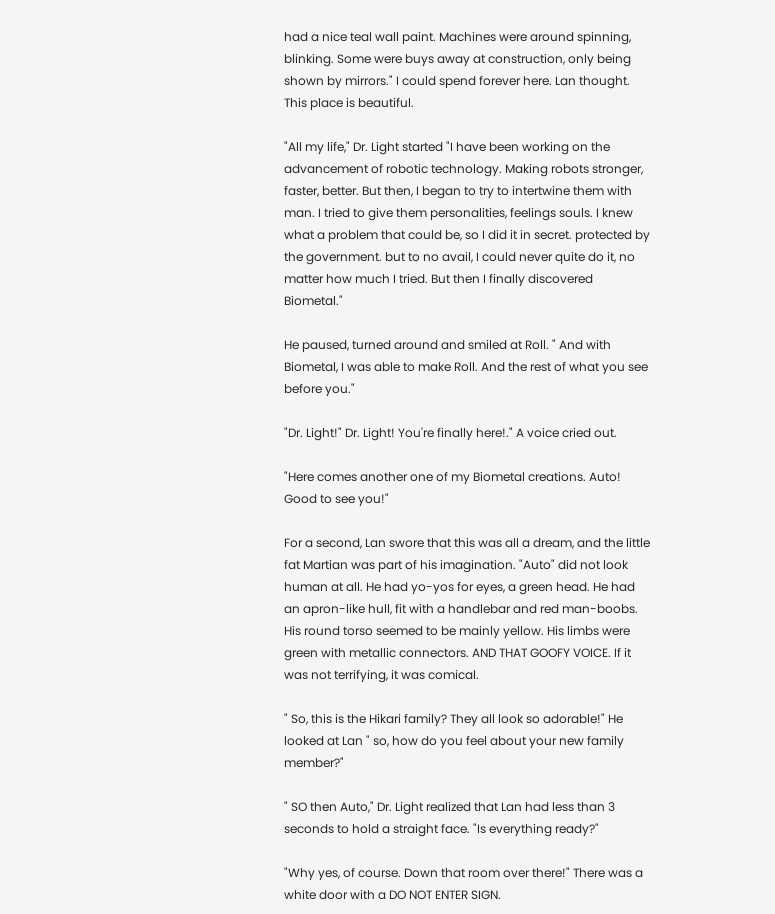had a nice teal wall paint. Machines were around spinning, blinking. Some were buys away at construction, only being shown by mirrors." I could spend forever here. Lan thought. This place is beautiful.

"All my life," Dr. Light started "I have been working on the advancement of robotic technology. Making robots stronger, faster, better. But then, I began to try to intertwine them with man. I tried to give them personalities, feelings souls. I knew what a problem that could be, so I did it in secret. protected by the government. but to no avail, I could never quite do it, no matter how much I tried. But then I finally discovered Biometal."

He paused, turned around and smiled at Roll. " And with Biometal, I was able to make Roll. And the rest of what you see before you."

"Dr. Light!" Dr. Light! You're finally here!." A voice cried out.

"Here comes another one of my Biometal creations. Auto! Good to see you!"

For a second, Lan swore that this was all a dream, and the little fat Martian was part of his imagination. "Auto" did not look human at all. He had yo-yos for eyes, a green head. He had an apron-like hull, fit with a handlebar and red man-boobs. His round torso seemed to be mainly yellow. His limbs were green with metallic connectors. AND THAT GOOFY VOICE. If it was not terrifying, it was comical.

" So, this is the Hikari family? They all look so adorable!" He looked at Lan " so, how do you feel about your new family member?"

" SO then Auto," Dr. Light realized that Lan had less than 3 seconds to hold a straight face. "Is everything ready?"

"Why yes, of course. Down that room over there!" There was a white door with a DO NOT ENTER SIGN.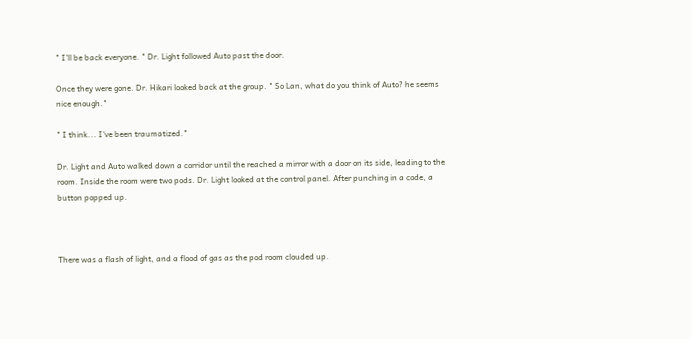" I'll be back everyone. " Dr. Light followed Auto past the door.

Once they were gone. Dr. Hikari looked back at the group. " So Lan, what do you think of Auto? he seems nice enough."

" I think... I've been traumatized."

Dr. Light and Auto walked down a corridor until the reached a mirror with a door on its side, leading to the room. Inside the room were two pods. Dr. Light looked at the control panel. After punching in a code, a button popped up.



There was a flash of light, and a flood of gas as the pod room clouded up.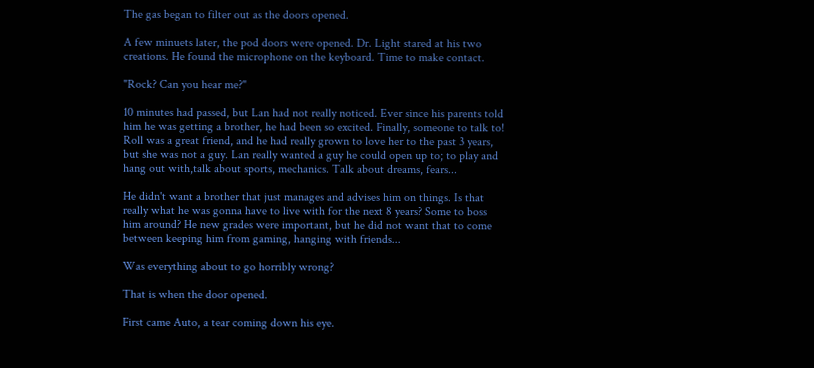The gas began to filter out as the doors opened.

A few minuets later, the pod doors were opened. Dr. Light stared at his two creations. He found the microphone on the keyboard. Time to make contact.

"Rock? Can you hear me?"

10 minutes had passed, but Lan had not really noticed. Ever since his parents told him he was getting a brother, he had been so excited. Finally, someone to talk to! Roll was a great friend, and he had really grown to love her to the past 3 years, but she was not a guy. Lan really wanted a guy he could open up to; to play and hang out with,talk about sports, mechanics. Talk about dreams, fears...

He didn't want a brother that just manages and advises him on things. Is that really what he was gonna have to live with for the next 8 years? Some to boss him around? He new grades were important, but he did not want that to come between keeping him from gaming, hanging with friends...

Was everything about to go horribly wrong?

That is when the door opened.

First came Auto, a tear coming down his eye.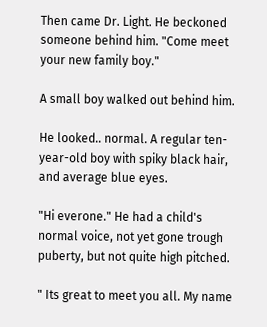Then came Dr. Light. He beckoned someone behind him. "Come meet your new family boy."

A small boy walked out behind him.

He looked.. normal. A regular ten-year-old boy with spiky black hair, and average blue eyes.

"Hi everone." He had a child's normal voice, not yet gone trough puberty, but not quite high pitched.

" Its great to meet you all. My name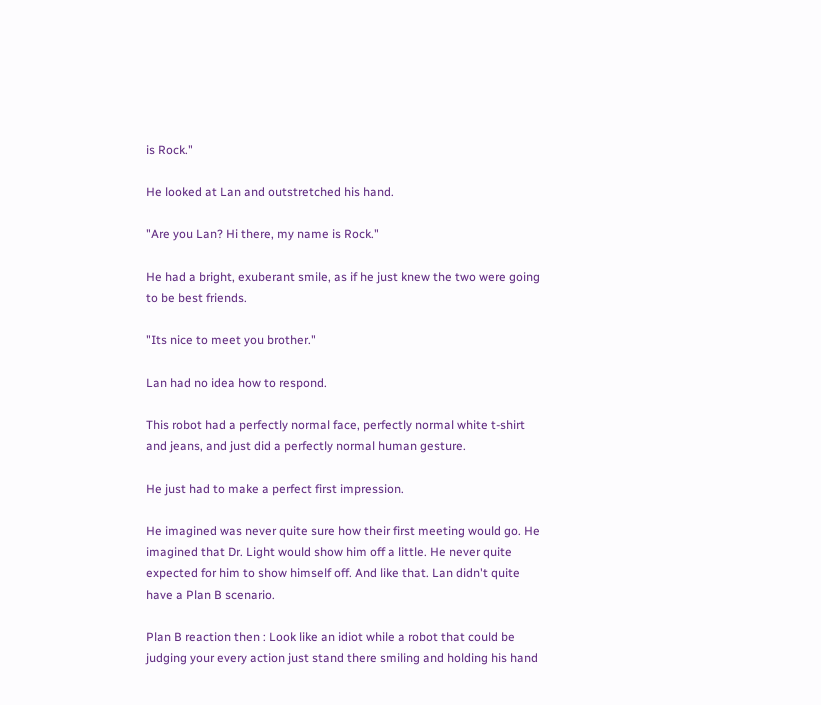is Rock."

He looked at Lan and outstretched his hand.

"Are you Lan? Hi there, my name is Rock."

He had a bright, exuberant smile, as if he just knew the two were going to be best friends.

"Its nice to meet you brother."

Lan had no idea how to respond.

This robot had a perfectly normal face, perfectly normal white t-shirt and jeans, and just did a perfectly normal human gesture.

He just had to make a perfect first impression.

He imagined was never quite sure how their first meeting would go. He imagined that Dr. Light would show him off a little. He never quite expected for him to show himself off. And like that. Lan didn't quite have a Plan B scenario.

Plan B reaction then : Look like an idiot while a robot that could be judging your every action just stand there smiling and holding his hand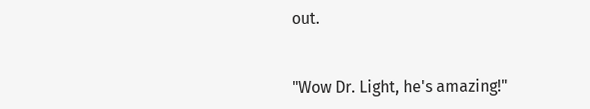out.


"Wow Dr. Light, he's amazing!"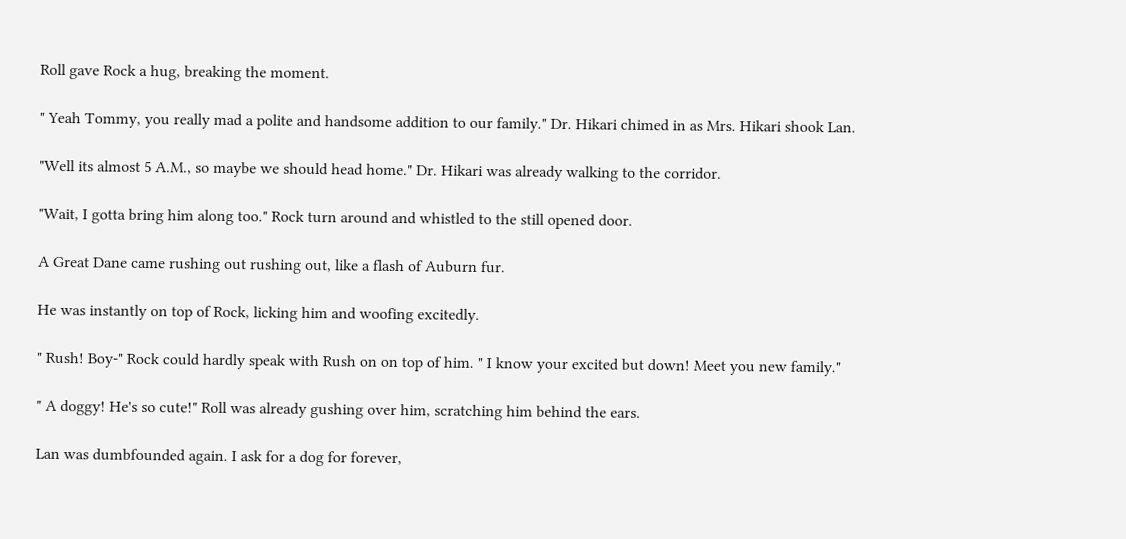Roll gave Rock a hug, breaking the moment.

" Yeah Tommy, you really mad a polite and handsome addition to our family." Dr. Hikari chimed in as Mrs. Hikari shook Lan.

"Well its almost 5 A.M., so maybe we should head home." Dr. Hikari was already walking to the corridor.

"Wait, I gotta bring him along too." Rock turn around and whistled to the still opened door.

A Great Dane came rushing out rushing out, like a flash of Auburn fur.

He was instantly on top of Rock, licking him and woofing excitedly.

" Rush! Boy-" Rock could hardly speak with Rush on on top of him. " I know your excited but down! Meet you new family."

" A doggy! He's so cute!" Roll was already gushing over him, scratching him behind the ears.

Lan was dumbfounded again. I ask for a dog for forever,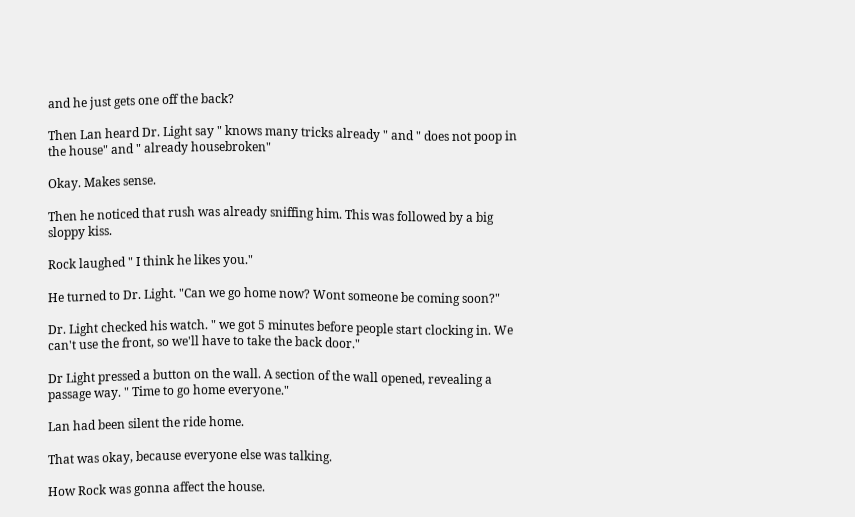and he just gets one off the back?

Then Lan heard Dr. Light say " knows many tricks already " and " does not poop in the house" and " already housebroken"

Okay. Makes sense.

Then he noticed that rush was already sniffing him. This was followed by a big sloppy kiss.

Rock laughed " I think he likes you."

He turned to Dr. Light. "Can we go home now? Wont someone be coming soon?"

Dr. Light checked his watch. " we got 5 minutes before people start clocking in. We can't use the front, so we'll have to take the back door."

Dr Light pressed a button on the wall. A section of the wall opened, revealing a passage way. " Time to go home everyone."

Lan had been silent the ride home.

That was okay, because everyone else was talking.

How Rock was gonna affect the house.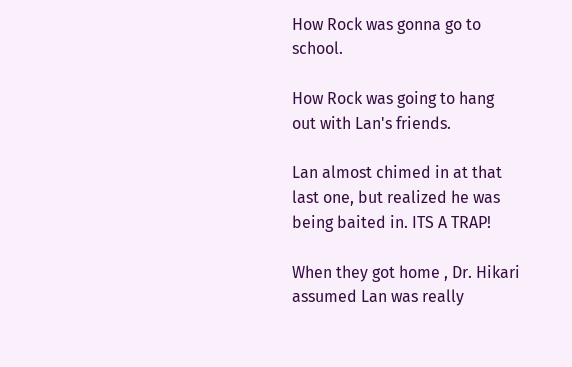How Rock was gonna go to school.

How Rock was going to hang out with Lan's friends.

Lan almost chimed in at that last one, but realized he was being baited in. ITS A TRAP!

When they got home , Dr. Hikari assumed Lan was really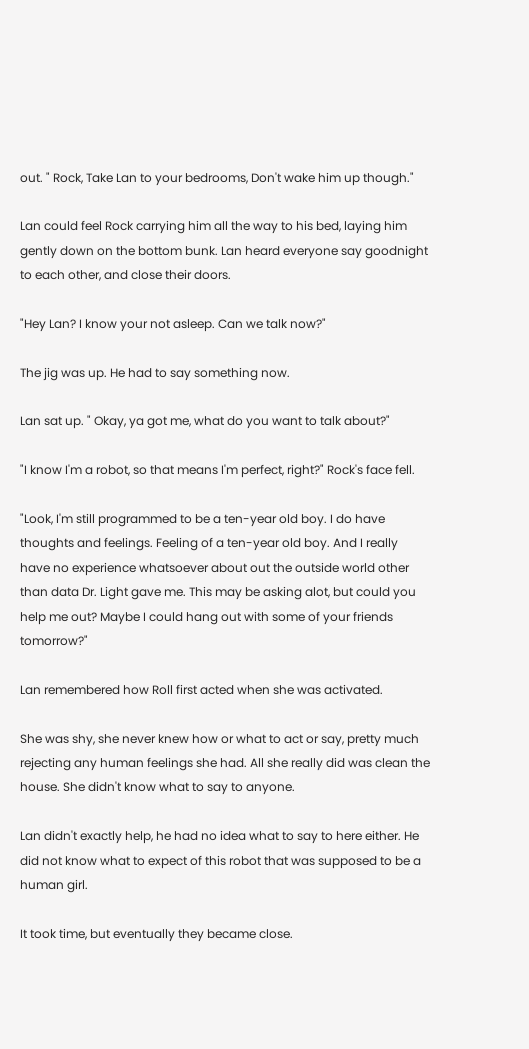out. " Rock, Take Lan to your bedrooms, Don't wake him up though."

Lan could feel Rock carrying him all the way to his bed, laying him gently down on the bottom bunk. Lan heard everyone say goodnight to each other, and close their doors.

"Hey Lan? I know your not asleep. Can we talk now?"

The jig was up. He had to say something now.

Lan sat up. " Okay, ya got me, what do you want to talk about?"

"I know I'm a robot, so that means I'm perfect, right?" Rock's face fell.

"Look, I'm still programmed to be a ten-year old boy. I do have thoughts and feelings. Feeling of a ten-year old boy. And I really have no experience whatsoever about out the outside world other than data Dr. Light gave me. This may be asking alot, but could you help me out? Maybe I could hang out with some of your friends tomorrow?"

Lan remembered how Roll first acted when she was activated.

She was shy, she never knew how or what to act or say, pretty much rejecting any human feelings she had. All she really did was clean the house. She didn't know what to say to anyone.

Lan didn't exactly help, he had no idea what to say to here either. He did not know what to expect of this robot that was supposed to be a human girl.

It took time, but eventually they became close.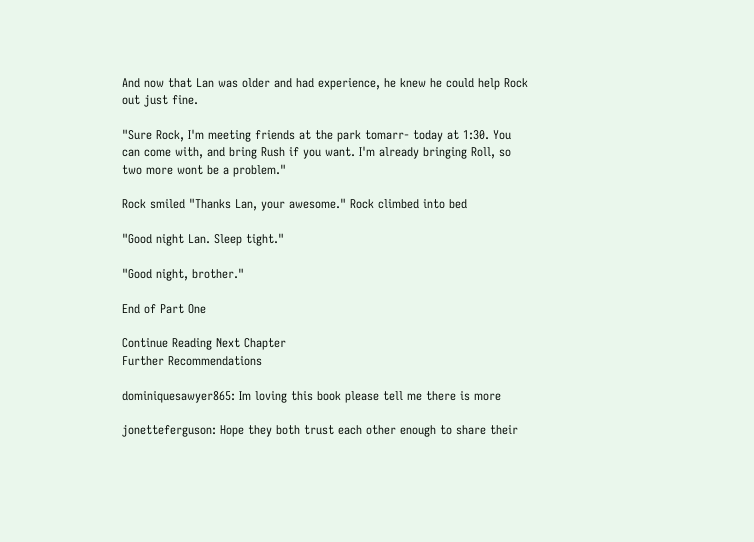And now that Lan was older and had experience, he knew he could help Rock out just fine.

"Sure Rock, I'm meeting friends at the park tomarr- today at 1:30. You can come with, and bring Rush if you want. I'm already bringing Roll, so two more wont be a problem."

Rock smiled "Thanks Lan, your awesome." Rock climbed into bed

"Good night Lan. Sleep tight."

"Good night, brother."

End of Part One

Continue Reading Next Chapter
Further Recommendations

dominiquesawyer865: Im loving this book please tell me there is more

jonetteferguson: Hope they both trust each other enough to share their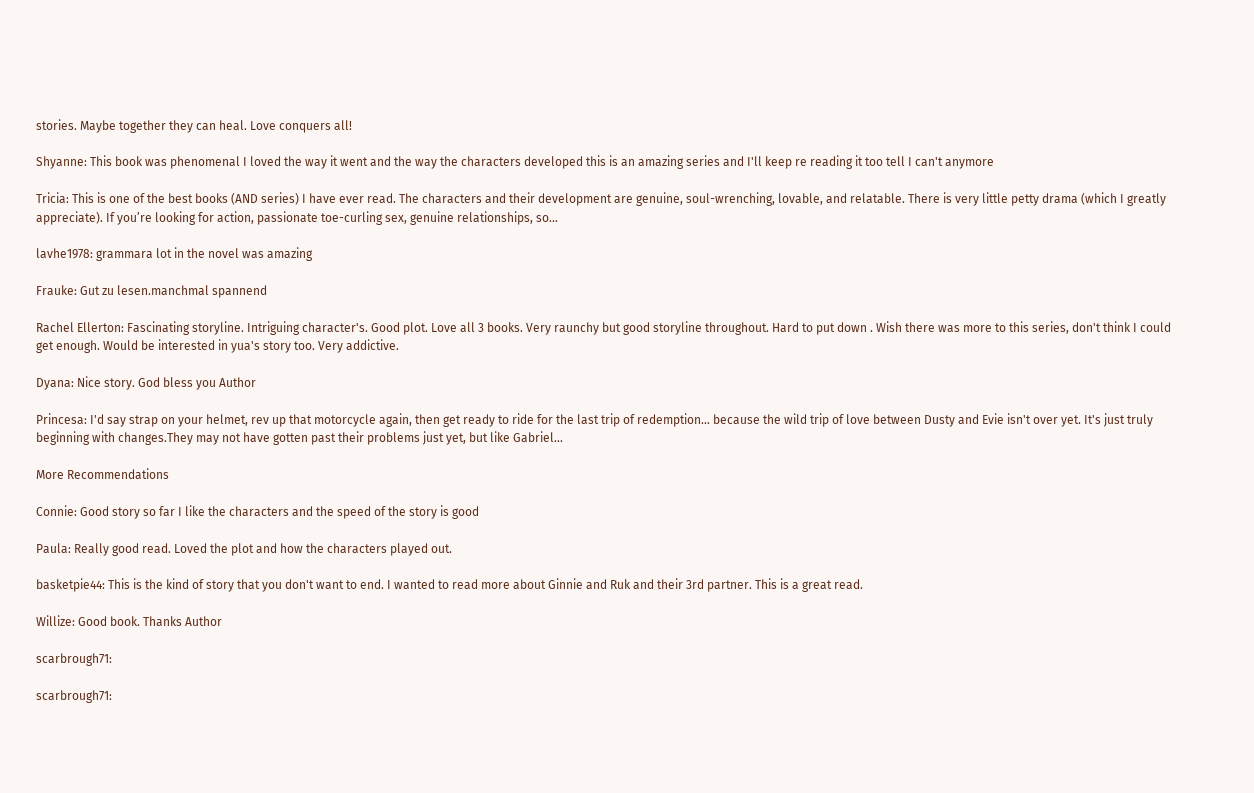stories. Maybe together they can heal. Love conquers all!

Shyanne: This book was phenomenal I loved the way it went and the way the characters developed this is an amazing series and I'll keep re reading it too tell I can't anymore

Tricia: This is one of the best books (AND series) I have ever read. The characters and their development are genuine, soul-wrenching, lovable, and relatable. There is very little petty drama (which I greatly appreciate). If you’re looking for action, passionate toe-curling sex, genuine relationships, so...

lavhe1978: grammara lot in the novel was amazing

Frauke: Gut zu lesen.manchmal spannend

Rachel Ellerton: Fascinating storyline. Intriguing character's. Good plot. Love all 3 books. Very raunchy but good storyline throughout. Hard to put down . Wish there was more to this series, don't think I could get enough. Would be interested in yua's story too. Very addictive.

Dyana: Nice story. God bless you Author

Princesa: I'd say strap on your helmet, rev up that motorcycle again, then get ready to ride for the last trip of redemption... because the wild trip of love between Dusty and Evie isn't over yet. It's just truly beginning with changes.They may not have gotten past their problems just yet, but like Gabriel...

More Recommendations

Connie: Good story so far I like the characters and the speed of the story is good

Paula: Really good read. Loved the plot and how the characters played out.

basketpie44: This is the kind of story that you don't want to end. I wanted to read more about Ginnie and Ruk and their 3rd partner. This is a great read.

Willize: Good book. Thanks Author

scarbrough71:

scarbrough71: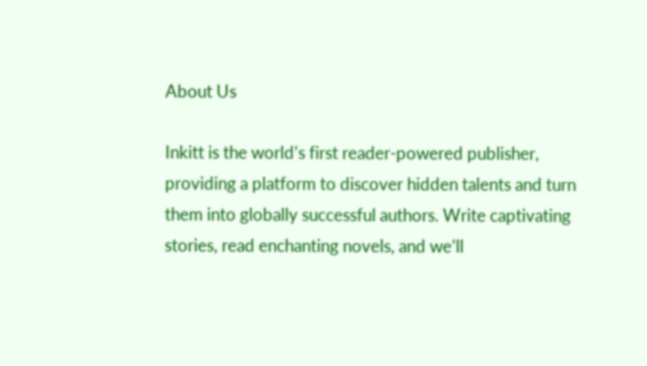About Us

Inkitt is the world’s first reader-powered publisher, providing a platform to discover hidden talents and turn them into globally successful authors. Write captivating stories, read enchanting novels, and we’ll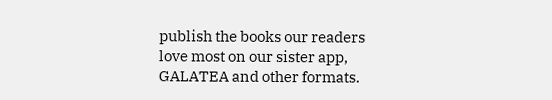publish the books our readers love most on our sister app, GALATEA and other formats.